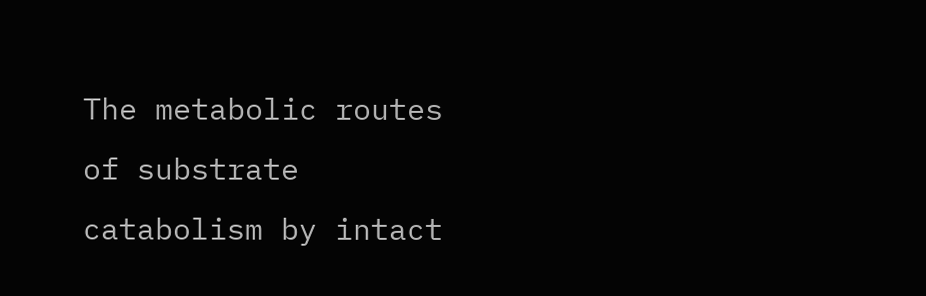The metabolic routes of substrate catabolism by intact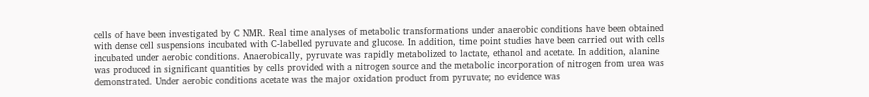cells of have been investigated by C NMR. Real time analyses of metabolic transformations under anaerobic conditions have been obtained with dense cell suspensions incubated with C-labelled pyruvate and glucose. In addition, time point studies have been carried out with cells incubated under aerobic conditions. Anaerobically, pyruvate was rapidly metabolized to lactate, ethanol and acetate. In addition, alanine was produced in significant quantities by cells provided with a nitrogen source and the metabolic incorporation of nitrogen from urea was demonstrated. Under aerobic conditions acetate was the major oxidation product from pyruvate; no evidence was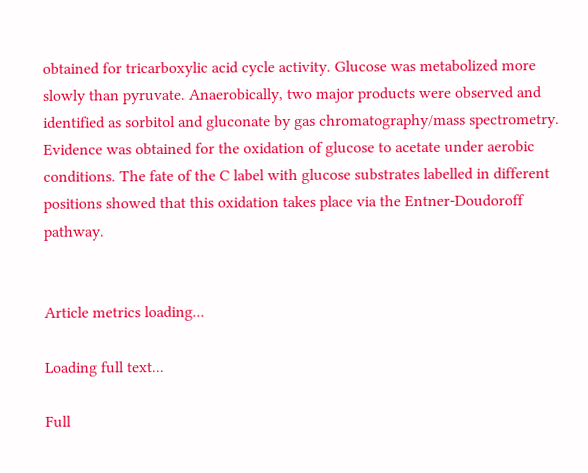obtained for tricarboxylic acid cycle activity. Glucose was metabolized more slowly than pyruvate. Anaerobically, two major products were observed and identified as sorbitol and gluconate by gas chromatography/mass spectrometry. Evidence was obtained for the oxidation of glucose to acetate under aerobic conditions. The fate of the C label with glucose substrates labelled in different positions showed that this oxidation takes place via the Entner-Doudoroff pathway.


Article metrics loading...

Loading full text...

Full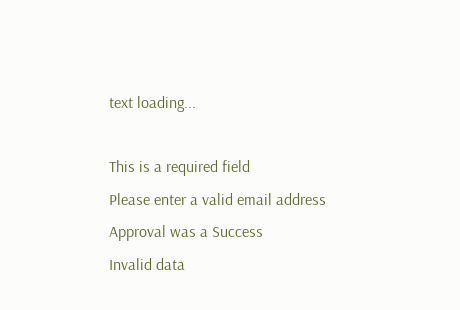text loading...

This is a required field
Please enter a valid email address
Approval was a Success
Invalid data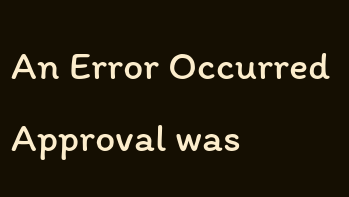An Error Occurred
Approval was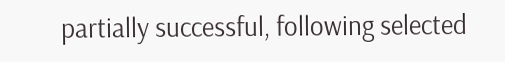partially successful, following selected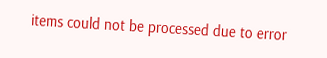items could not be processed due to error